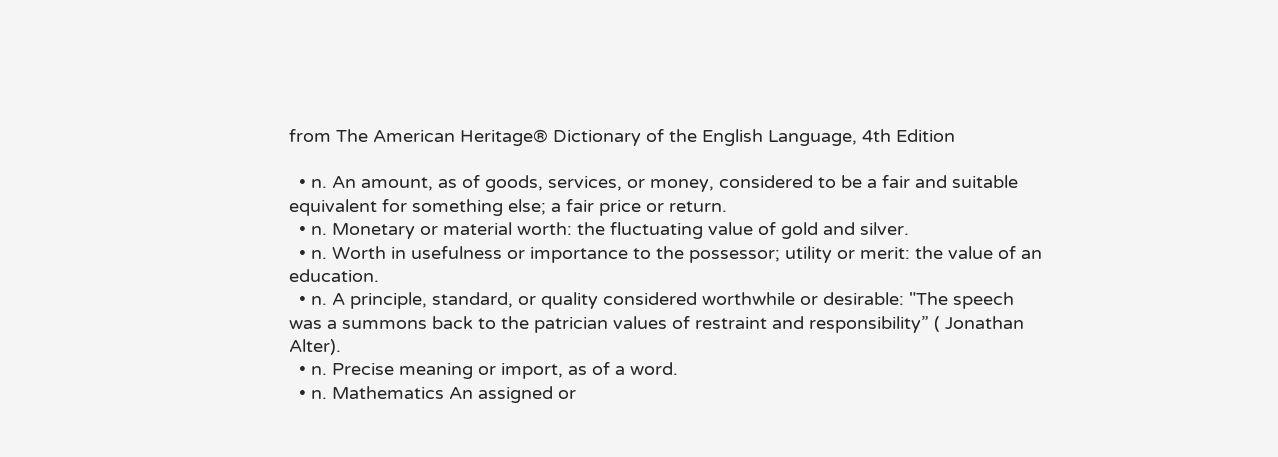from The American Heritage® Dictionary of the English Language, 4th Edition

  • n. An amount, as of goods, services, or money, considered to be a fair and suitable equivalent for something else; a fair price or return.
  • n. Monetary or material worth: the fluctuating value of gold and silver.
  • n. Worth in usefulness or importance to the possessor; utility or merit: the value of an education.
  • n. A principle, standard, or quality considered worthwhile or desirable: "The speech was a summons back to the patrician values of restraint and responsibility” ( Jonathan Alter).
  • n. Precise meaning or import, as of a word.
  • n. Mathematics An assigned or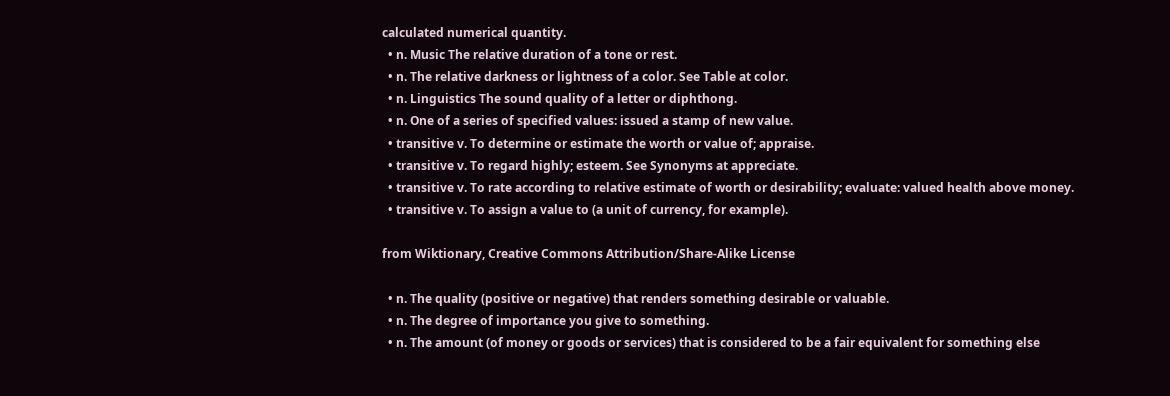calculated numerical quantity.
  • n. Music The relative duration of a tone or rest.
  • n. The relative darkness or lightness of a color. See Table at color.
  • n. Linguistics The sound quality of a letter or diphthong.
  • n. One of a series of specified values: issued a stamp of new value.
  • transitive v. To determine or estimate the worth or value of; appraise.
  • transitive v. To regard highly; esteem. See Synonyms at appreciate.
  • transitive v. To rate according to relative estimate of worth or desirability; evaluate: valued health above money.
  • transitive v. To assign a value to (a unit of currency, for example).

from Wiktionary, Creative Commons Attribution/Share-Alike License

  • n. The quality (positive or negative) that renders something desirable or valuable.
  • n. The degree of importance you give to something.
  • n. The amount (of money or goods or services) that is considered to be a fair equivalent for something else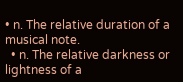• n. The relative duration of a musical note.
  • n. The relative darkness or lightness of a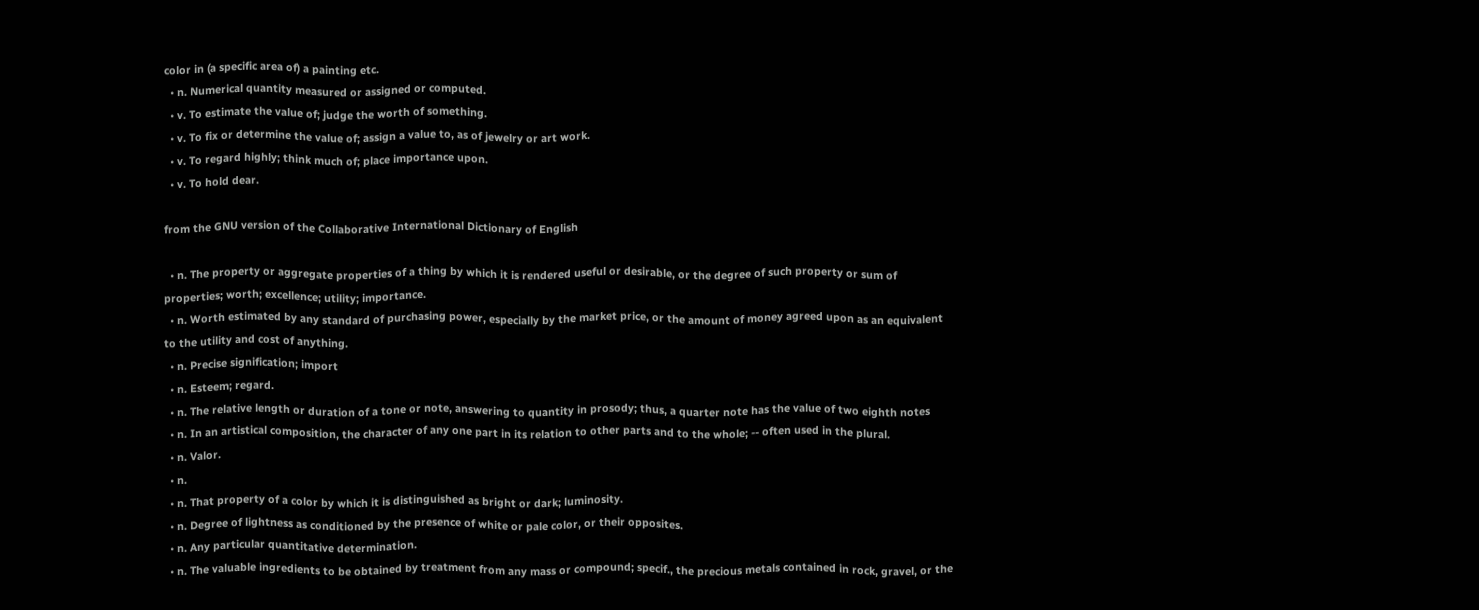color in (a specific area of) a painting etc.
  • n. Numerical quantity measured or assigned or computed.
  • v. To estimate the value of; judge the worth of something.
  • v. To fix or determine the value of; assign a value to, as of jewelry or art work.
  • v. To regard highly; think much of; place importance upon.
  • v. To hold dear.

from the GNU version of the Collaborative International Dictionary of English

  • n. The property or aggregate properties of a thing by which it is rendered useful or desirable, or the degree of such property or sum of properties; worth; excellence; utility; importance.
  • n. Worth estimated by any standard of purchasing power, especially by the market price, or the amount of money agreed upon as an equivalent to the utility and cost of anything.
  • n. Precise signification; import
  • n. Esteem; regard.
  • n. The relative length or duration of a tone or note, answering to quantity in prosody; thus, a quarter note has the value of two eighth notes
  • n. In an artistical composition, the character of any one part in its relation to other parts and to the whole; -- often used in the plural.
  • n. Valor.
  • n.
  • n. That property of a color by which it is distinguished as bright or dark; luminosity.
  • n. Degree of lightness as conditioned by the presence of white or pale color, or their opposites.
  • n. Any particular quantitative determination.
  • n. The valuable ingredients to be obtained by treatment from any mass or compound; specif., the precious metals contained in rock, gravel, or the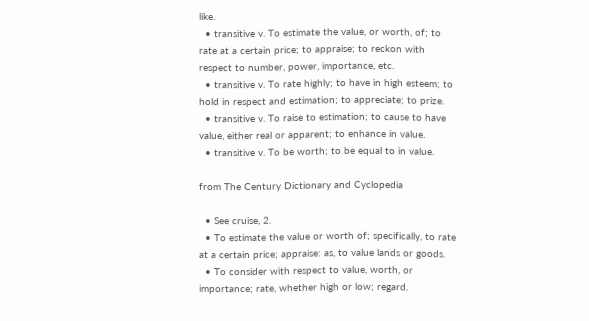like.
  • transitive v. To estimate the value, or worth, of; to rate at a certain price; to appraise; to reckon with respect to number, power, importance, etc.
  • transitive v. To rate highly; to have in high esteem; to hold in respect and estimation; to appreciate; to prize.
  • transitive v. To raise to estimation; to cause to have value, either real or apparent; to enhance in value.
  • transitive v. To be worth; to be equal to in value.

from The Century Dictionary and Cyclopedia

  • See cruise, 2.
  • To estimate the value or worth of; specifically, to rate at a certain price; appraise: as, to value lands or goods.
  • To consider with respect to value, worth, or importance; rate, whether high or low; regard.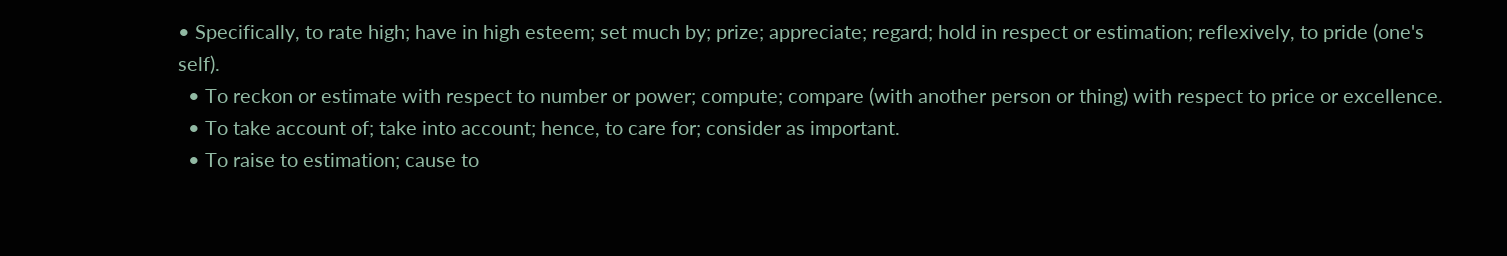• Specifically, to rate high; have in high esteem; set much by; prize; appreciate; regard; hold in respect or estimation; reflexively, to pride (one's self).
  • To reckon or estimate with respect to number or power; compute; compare (with another person or thing) with respect to price or excellence.
  • To take account of; take into account; hence, to care for; consider as important.
  • To raise to estimation; cause to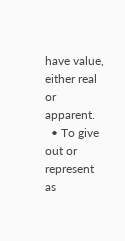have value, either real or apparent.
  • To give out or represent as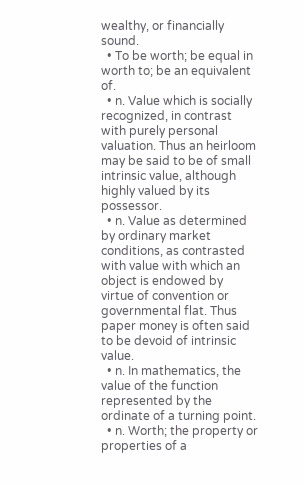wealthy, or financially sound.
  • To be worth; be equal in worth to; be an equivalent of.
  • n. Value which is socially recognized, in contrast with purely personal valuation. Thus an heirloom may be said to be of small intrinsic value, although highly valued by its possessor.
  • n. Value as determined by ordinary market conditions, as contrasted with value with which an object is endowed by virtue of convention or governmental flat. Thus paper money is often said to be devoid of intrinsic value.
  • n. In mathematics, the value of the function represented by the ordinate of a turning point.
  • n. Worth; the property or properties of a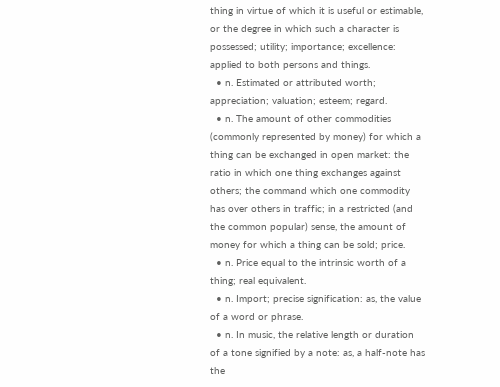thing in virtue of which it is useful or estimable, or the degree in which such a character is possessed; utility; importance; excellence: applied to both persons and things.
  • n. Estimated or attributed worth; appreciation; valuation; esteem; regard.
  • n. The amount of other commodities (commonly represented by money) for which a thing can be exchanged in open market: the ratio in which one thing exchanges against others; the command which one commodity has over others in traffic; in a restricted (and the common popular) sense, the amount of money for which a thing can be sold; price.
  • n. Price equal to the intrinsic worth of a thing; real equivalent.
  • n. Import; precise signification: as, the value of a word or phrase.
  • n. In music, the relative length or duration of a tone signified by a note: as, a half-note has the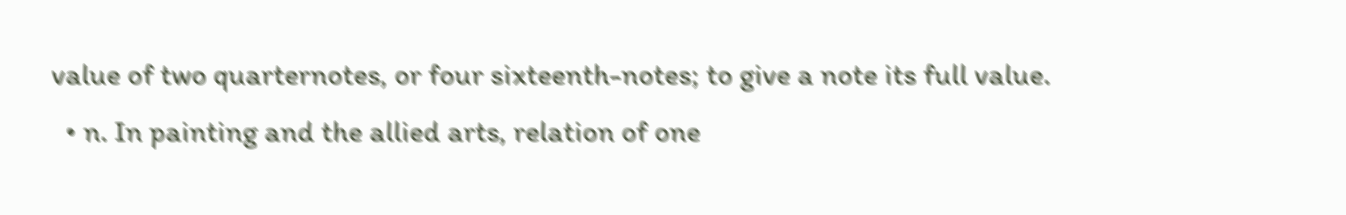value of two quarternotes, or four sixteenth-notes; to give a note its full value.
  • n. In painting and the allied arts, relation of one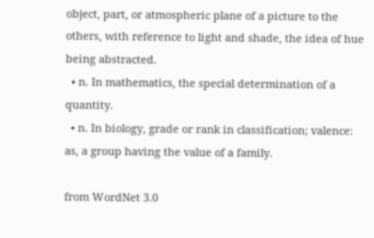object, part, or atmospheric plane of a picture to the others, with reference to light and shade, the idea of hue being abstracted.
  • n. In mathematics, the special determination of a quantity.
  • n. In biology, grade or rank in classification; valence: as, a group having the value of a family.

from WordNet 3.0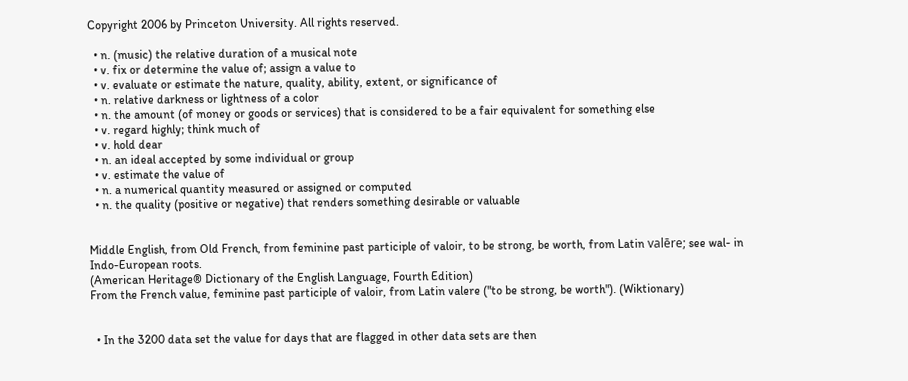Copyright 2006 by Princeton University. All rights reserved.

  • n. (music) the relative duration of a musical note
  • v. fix or determine the value of; assign a value to
  • v. evaluate or estimate the nature, quality, ability, extent, or significance of
  • n. relative darkness or lightness of a color
  • n. the amount (of money or goods or services) that is considered to be a fair equivalent for something else
  • v. regard highly; think much of
  • v. hold dear
  • n. an ideal accepted by some individual or group
  • v. estimate the value of
  • n. a numerical quantity measured or assigned or computed
  • n. the quality (positive or negative) that renders something desirable or valuable


Middle English, from Old French, from feminine past participle of valoir, to be strong, be worth, from Latin valēre; see wal- in Indo-European roots.
(American Heritage® Dictionary of the English Language, Fourth Edition)
From the French value, feminine past participle of valoir, from Latin valere ("to be strong, be worth"). (Wiktionary)


  • In the 3200 data set the value for days that are flagged in other data sets are then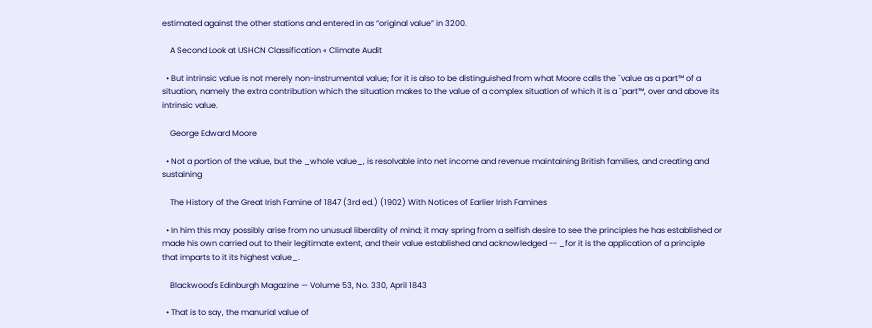estimated against the other stations and entered in as “original value” in 3200.

    A Second Look at USHCN Classification « Climate Audit

  • But intrinsic value is not merely non-instrumental value; for it is also to be distinguished from what Moore calls the ˜value as a part™ of a situation, namely the extra contribution which the situation makes to the value of a complex situation of which it is a ˜part™, over and above its intrinsic value.

    George Edward Moore

  • Not a portion of the value, but the _whole value_, is resolvable into net income and revenue maintaining British families, and creating and sustaining

    The History of the Great Irish Famine of 1847 (3rd ed.) (1902) With Notices of Earlier Irish Famines

  • In him this may possibly arise from no unusual liberality of mind; it may spring from a selfish desire to see the principles he has established or made his own carried out to their legitimate extent, and their value established and acknowledged -- _for it is the application of a principle that imparts to it its highest value_.

    Blackwood's Edinburgh Magazine — Volume 53, No. 330, April 1843

  • That is to say, the manurial value of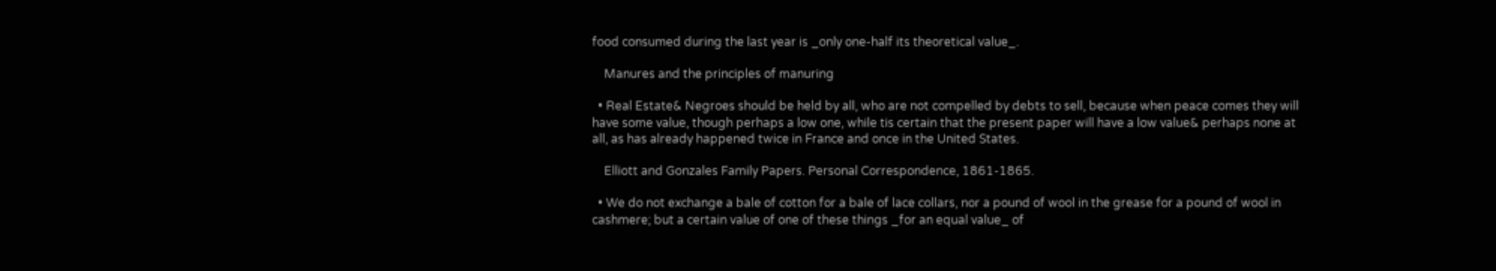food consumed during the last year is _only one-half its theoretical value_.

    Manures and the principles of manuring

  • Real Estate& Negroes should be held by all, who are not compelled by debts to sell, because when peace comes they will have some value, though perhaps a low one, while tis certain that the present paper will have a low value& perhaps none at all, as has already happened twice in France and once in the United States.

    Elliott and Gonzales Family Papers. Personal Correspondence, 1861-1865.

  • We do not exchange a bale of cotton for a bale of lace collars, nor a pound of wool in the grease for a pound of wool in cashmere; but a certain value of one of these things _for an equal value_ of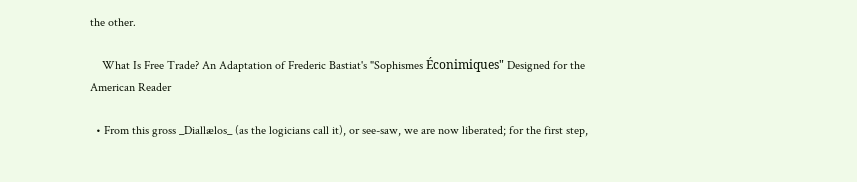the other.

    What Is Free Trade? An Adaptation of Frederic Bastiat's "Sophismes Éconimiques" Designed for the American Reader

  • From this gross _Diallælos_ (as the logicians call it), or see-saw, we are now liberated; for the first step,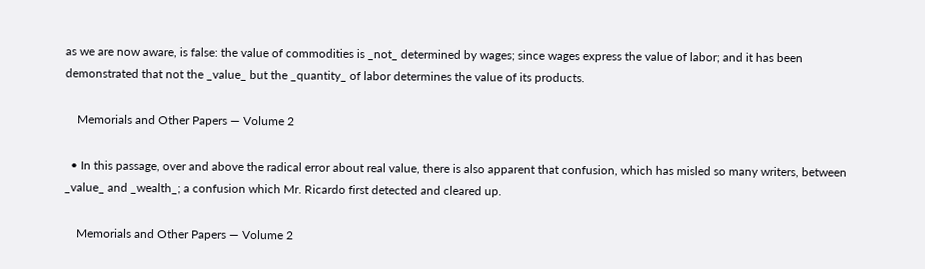as we are now aware, is false: the value of commodities is _not_ determined by wages; since wages express the value of labor; and it has been demonstrated that not the _value_ but the _quantity_ of labor determines the value of its products.

    Memorials and Other Papers — Volume 2

  • In this passage, over and above the radical error about real value, there is also apparent that confusion, which has misled so many writers, between _value_ and _wealth_; a confusion which Mr. Ricardo first detected and cleared up.

    Memorials and Other Papers — Volume 2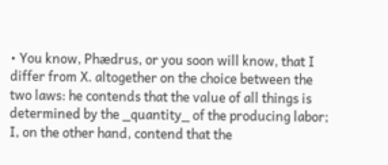• You know, Phædrus, or you soon will know, that I differ from X. altogether on the choice between the two laws: he contends that the value of all things is determined by the _quantity_ of the producing labor; I, on the other hand, contend that the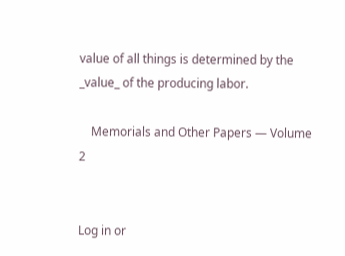value of all things is determined by the _value_ of the producing labor.

    Memorials and Other Papers — Volume 2


Log in or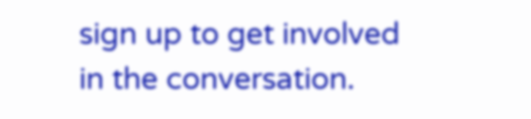sign up to get involved in the conversation.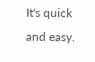It's quick and easy.